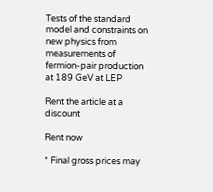Tests of the standard model and constraints on new physics from measurements of fermion-pair production at 189 GeV at LEP

Rent the article at a discount

Rent now

* Final gross prices may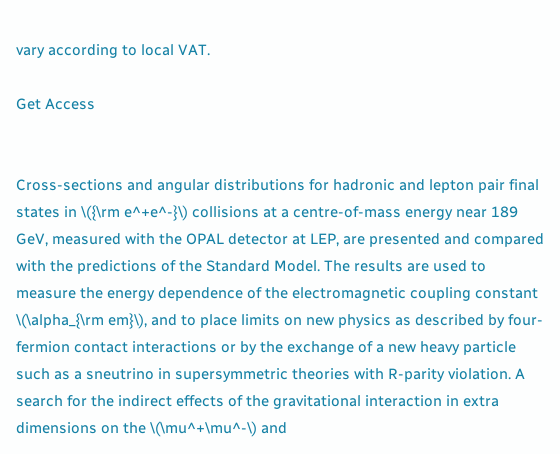vary according to local VAT.

Get Access


Cross-sections and angular distributions for hadronic and lepton pair final states in \({\rm e^+e^-}\) collisions at a centre-of-mass energy near 189 GeV, measured with the OPAL detector at LEP, are presented and compared with the predictions of the Standard Model. The results are used to measure the energy dependence of the electromagnetic coupling constant \(\alpha_{\rm em}\), and to place limits on new physics as described by four-fermion contact interactions or by the exchange of a new heavy particle such as a sneutrino in supersymmetric theories with R-parity violation. A search for the indirect effects of the gravitational interaction in extra dimensions on the \(\mu^+\mu^-\) and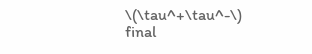\(\tau^+\tau^-\) final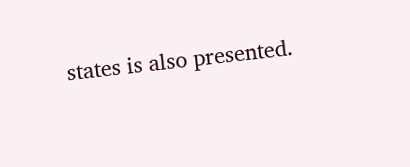states is also presented.